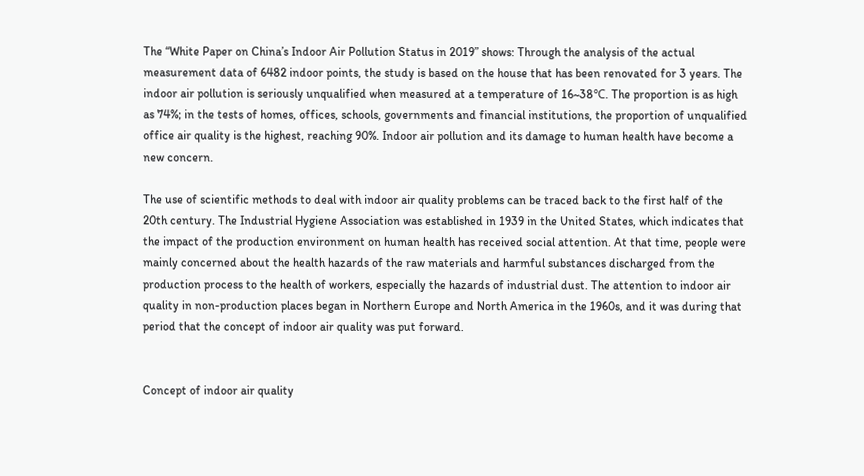The “White Paper on China’s Indoor Air Pollution Status in 2019” shows: Through the analysis of the actual measurement data of 6482 indoor points, the study is based on the house that has been renovated for 3 years. The indoor air pollution is seriously unqualified when measured at a temperature of 16~38℃. The proportion is as high as 74%; in the tests of homes, offices, schools, governments and financial institutions, the proportion of unqualified office air quality is the highest, reaching 90%. Indoor air pollution and its damage to human health have become a new concern.

The use of scientific methods to deal with indoor air quality problems can be traced back to the first half of the 20th century. The Industrial Hygiene Association was established in 1939 in the United States, which indicates that the impact of the production environment on human health has received social attention. At that time, people were mainly concerned about the health hazards of the raw materials and harmful substances discharged from the production process to the health of workers, especially the hazards of industrial dust. The attention to indoor air quality in non-production places began in Northern Europe and North America in the 1960s, and it was during that period that the concept of indoor air quality was put forward.


Concept of indoor air quality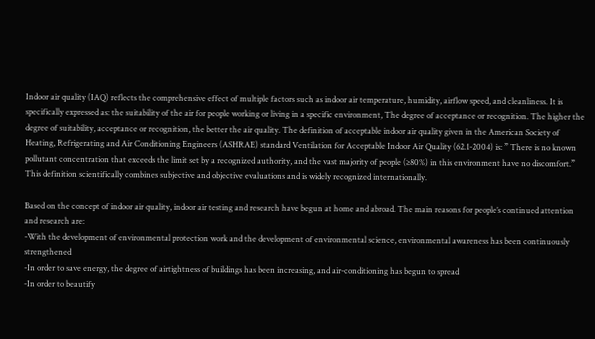Indoor air quality (IAQ) reflects the comprehensive effect of multiple factors such as indoor air temperature, humidity, airflow speed, and cleanliness. It is specifically expressed as: the suitability of the air for people working or living in a specific environment, The degree of acceptance or recognition. The higher the degree of suitability, acceptance or recognition, the better the air quality. The definition of acceptable indoor air quality given in the American Society of Heating, Refrigerating and Air Conditioning Engineers (ASHRAE) standard Ventilation for Acceptable Indoor Air Quality (62.1-2004) is: ” There is no known pollutant concentration that exceeds the limit set by a recognized authority, and the vast majority of people (≥80%) in this environment have no discomfort.” This definition scientifically combines subjective and objective evaluations and is widely recognized internationally.

Based on the concept of indoor air quality, indoor air testing and research have begun at home and abroad. The main reasons for people’s continued attention and research are:
-With the development of environmental protection work and the development of environmental science, environmental awareness has been continuously strengthened
-In order to save energy, the degree of airtightness of buildings has been increasing, and air-conditioning has begun to spread
-In order to beautify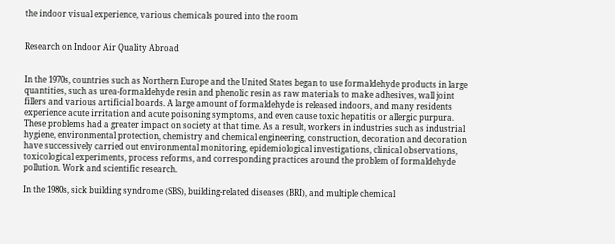the indoor visual experience, various chemicals poured into the room


Research on Indoor Air Quality Abroad


In the 1970s, countries such as Northern Europe and the United States began to use formaldehyde products in large quantities, such as urea-formaldehyde resin and phenolic resin as raw materials to make adhesives, wall joint fillers and various artificial boards. A large amount of formaldehyde is released indoors, and many residents experience acute irritation and acute poisoning symptoms, and even cause toxic hepatitis or allergic purpura. These problems had a greater impact on society at that time. As a result, workers in industries such as industrial hygiene, environmental protection, chemistry and chemical engineering, construction, decoration and decoration have successively carried out environmental monitoring, epidemiological investigations, clinical observations, toxicological experiments, process reforms, and corresponding practices around the problem of formaldehyde pollution. Work and scientific research.

In the 1980s, sick building syndrome (SBS), building-related diseases (BRI), and multiple chemical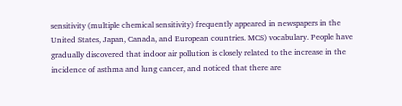sensitivity (multiple chemical sensitivity) frequently appeared in newspapers in the United States, Japan, Canada, and European countries. MCS) vocabulary. People have gradually discovered that indoor air pollution is closely related to the increase in the incidence of asthma and lung cancer, and noticed that there are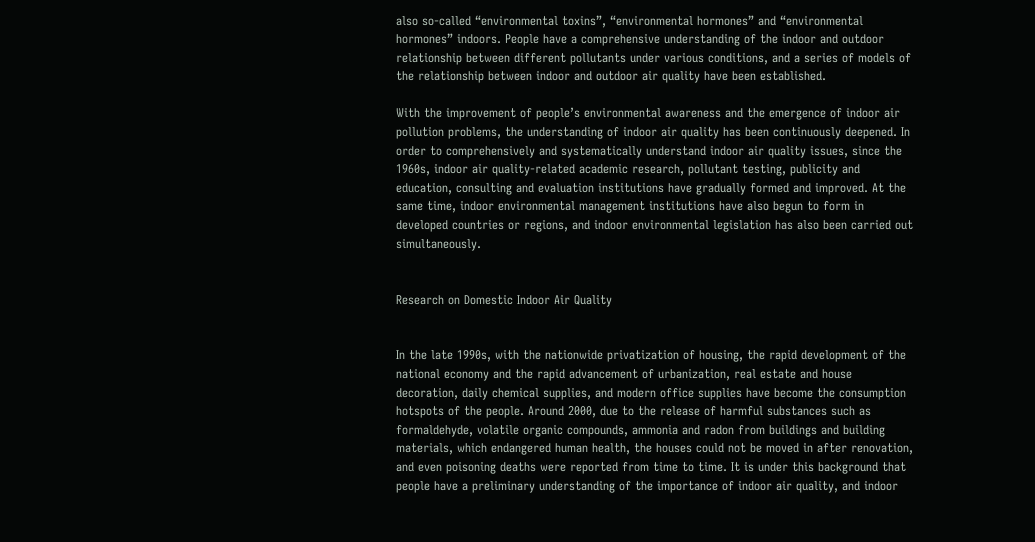also so-called “environmental toxins”, “environmental hormones” and “environmental hormones” indoors. People have a comprehensive understanding of the indoor and outdoor relationship between different pollutants under various conditions, and a series of models of the relationship between indoor and outdoor air quality have been established.

With the improvement of people’s environmental awareness and the emergence of indoor air pollution problems, the understanding of indoor air quality has been continuously deepened. In order to comprehensively and systematically understand indoor air quality issues, since the 1960s, indoor air quality-related academic research, pollutant testing, publicity and education, consulting and evaluation institutions have gradually formed and improved. At the same time, indoor environmental management institutions have also begun to form in developed countries or regions, and indoor environmental legislation has also been carried out simultaneously.


Research on Domestic Indoor Air Quality


In the late 1990s, with the nationwide privatization of housing, the rapid development of the national economy and the rapid advancement of urbanization, real estate and house decoration, daily chemical supplies, and modern office supplies have become the consumption hotspots of the people. Around 2000, due to the release of harmful substances such as formaldehyde, volatile organic compounds, ammonia and radon from buildings and building materials, which endangered human health, the houses could not be moved in after renovation, and even poisoning deaths were reported from time to time. It is under this background that people have a preliminary understanding of the importance of indoor air quality, and indoor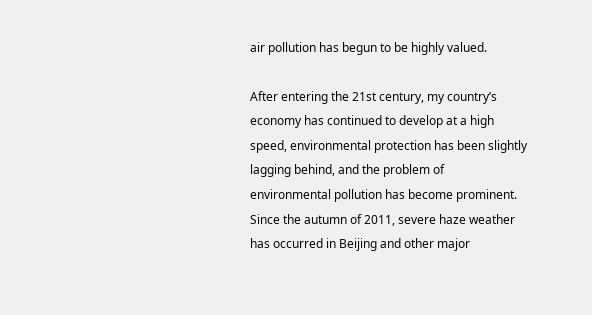air pollution has begun to be highly valued.

After entering the 21st century, my country’s economy has continued to develop at a high speed, environmental protection has been slightly lagging behind, and the problem of environmental pollution has become prominent. Since the autumn of 2011, severe haze weather has occurred in Beijing and other major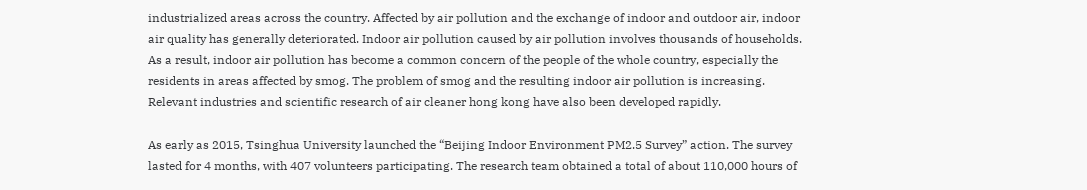industrialized areas across the country. Affected by air pollution and the exchange of indoor and outdoor air, indoor air quality has generally deteriorated. Indoor air pollution caused by air pollution involves thousands of households. As a result, indoor air pollution has become a common concern of the people of the whole country, especially the residents in areas affected by smog. The problem of smog and the resulting indoor air pollution is increasing. Relevant industries and scientific research of air cleaner hong kong have also been developed rapidly.

As early as 2015, Tsinghua University launched the “Beijing Indoor Environment PM2.5 Survey” action. The survey lasted for 4 months, with 407 volunteers participating. The research team obtained a total of about 110,000 hours of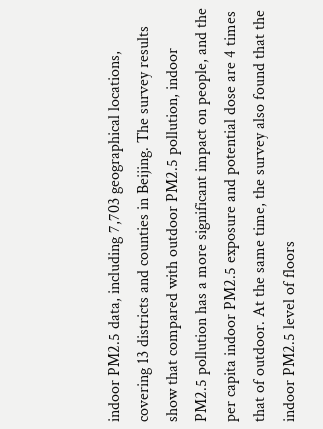indoor PM2.5 data, including 7,703 geographical locations, covering 13 districts and counties in Beijing. The survey results show that compared with outdoor PM2.5 pollution, indoor PM2.5 pollution has a more significant impact on people, and the per capita indoor PM2.5 exposure and potential dose are 4 times that of outdoor. At the same time, the survey also found that the indoor PM2.5 level of floors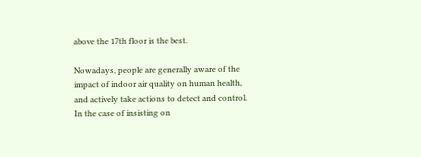above the 17th floor is the best.

Nowadays, people are generally aware of the impact of indoor air quality on human health, and actively take actions to detect and control. In the case of insisting on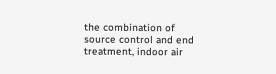the combination of source control and end treatment, indoor air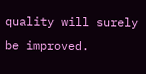quality will surely be improved.